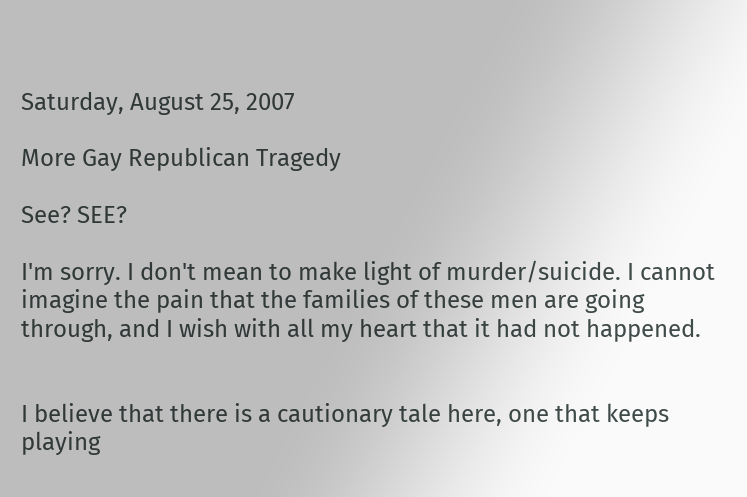Saturday, August 25, 2007

More Gay Republican Tragedy

See? SEE?

I'm sorry. I don't mean to make light of murder/suicide. I cannot imagine the pain that the families of these men are going through, and I wish with all my heart that it had not happened.


I believe that there is a cautionary tale here, one that keeps playing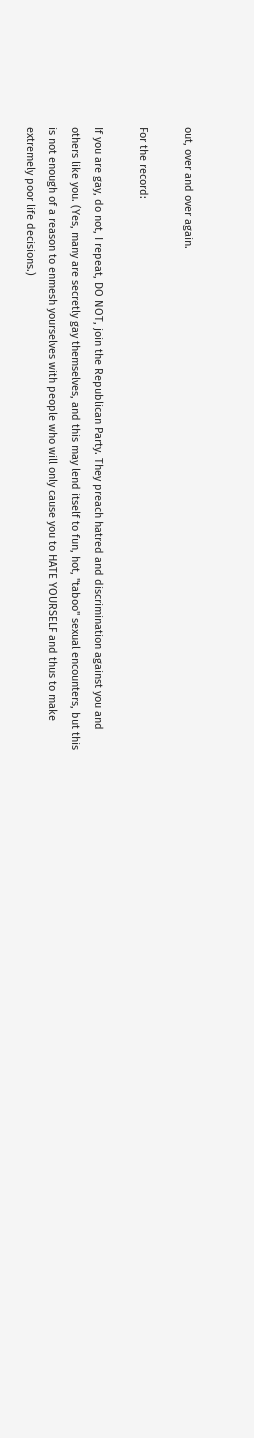out, over and over again.

For the record:

If you are gay, do not, I repeat, DO NOT, join the Republican Party. They preach hatred and discrimination against you and others like you. (Yes, many are secretly gay themselves, and this may lend itself to fun, hot, "taboo" sexual encounters, but this is not enough of a reason to enmesh yourselves with people who will only cause you to HATE YOURSELF and thus to make extremely poor life decisions.)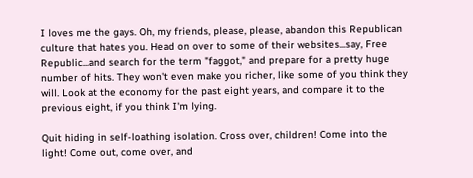I loves me the gays. Oh, my friends, please, please, abandon this Republican culture that hates you. Head on over to some of their websites...say, Free Republic...and search for the term "faggot," and prepare for a pretty huge number of hits. They won't even make you richer, like some of you think they will. Look at the economy for the past eight years, and compare it to the previous eight, if you think I'm lying.

Quit hiding in self-loathing isolation. Cross over, children! Come into the light! Come out, come over, and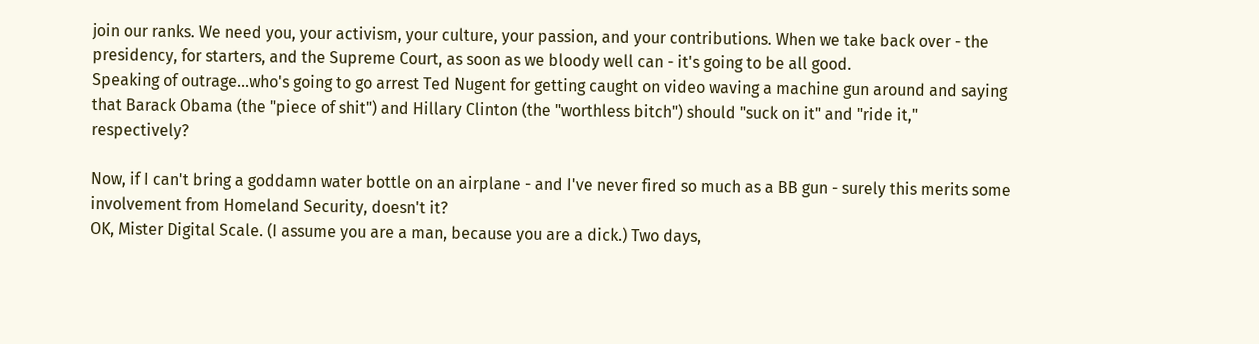join our ranks. We need you, your activism, your culture, your passion, and your contributions. When we take back over - the presidency, for starters, and the Supreme Court, as soon as we bloody well can - it's going to be all good.
Speaking of outrage...who's going to go arrest Ted Nugent for getting caught on video waving a machine gun around and saying that Barack Obama (the "piece of shit") and Hillary Clinton (the "worthless bitch") should "suck on it" and "ride it," respectively?

Now, if I can't bring a goddamn water bottle on an airplane - and I've never fired so much as a BB gun - surely this merits some involvement from Homeland Security, doesn't it?
OK, Mister Digital Scale. (I assume you are a man, because you are a dick.) Two days,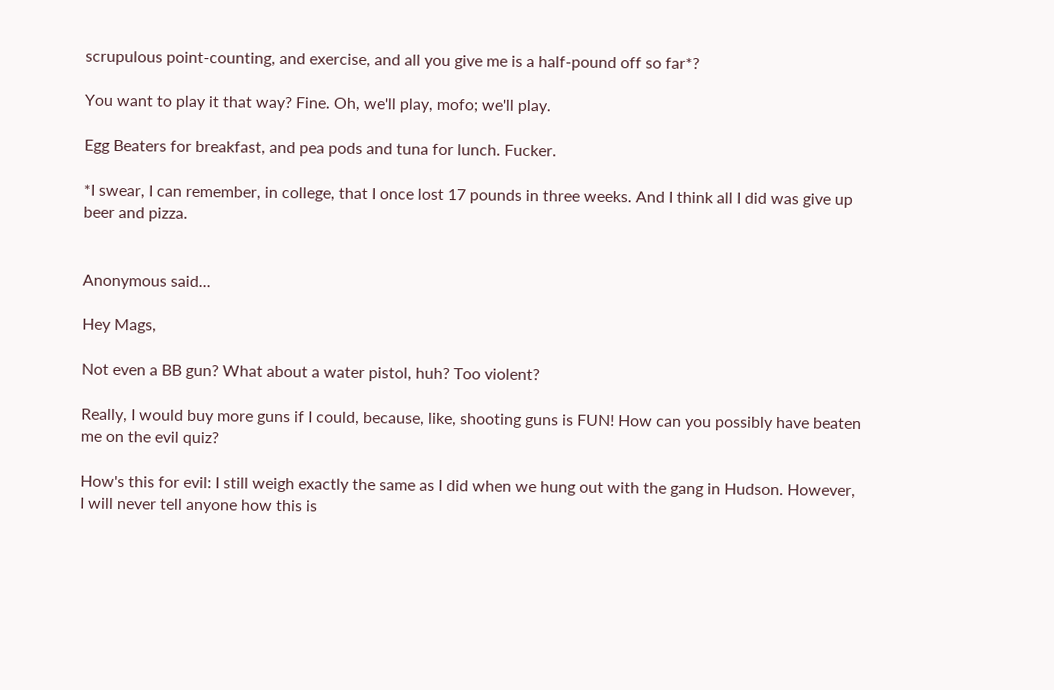scrupulous point-counting, and exercise, and all you give me is a half-pound off so far*?

You want to play it that way? Fine. Oh, we'll play, mofo; we'll play.

Egg Beaters for breakfast, and pea pods and tuna for lunch. Fucker.

*I swear, I can remember, in college, that I once lost 17 pounds in three weeks. And I think all I did was give up beer and pizza.


Anonymous said...

Hey Mags,

Not even a BB gun? What about a water pistol, huh? Too violent?

Really, I would buy more guns if I could, because, like, shooting guns is FUN! How can you possibly have beaten me on the evil quiz?

How's this for evil: I still weigh exactly the same as I did when we hung out with the gang in Hudson. However, I will never tell anyone how this is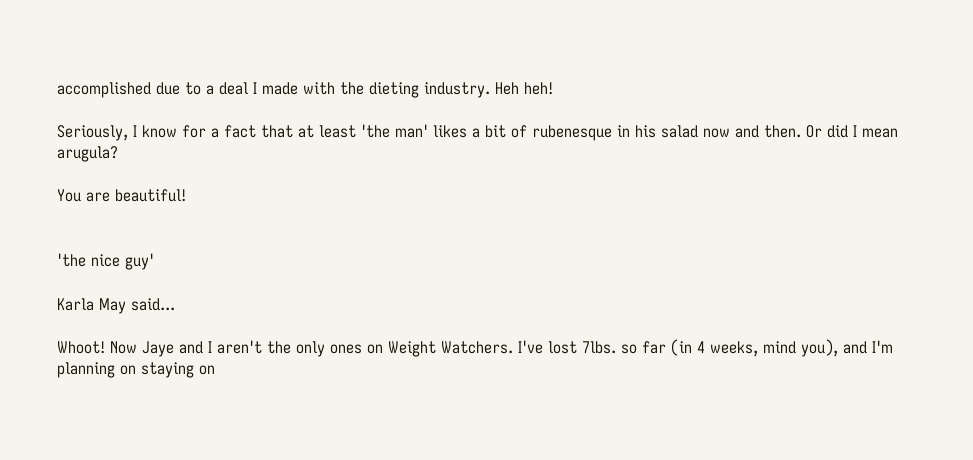accomplished due to a deal I made with the dieting industry. Heh heh!

Seriously, I know for a fact that at least 'the man' likes a bit of rubenesque in his salad now and then. Or did I mean arugula?

You are beautiful!


'the nice guy'

Karla May said...

Whoot! Now Jaye and I aren't the only ones on Weight Watchers. I've lost 7lbs. so far (in 4 weeks, mind you), and I'm planning on staying on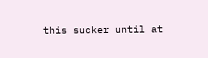this sucker until at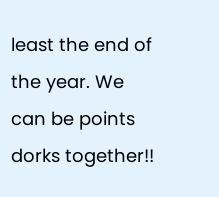least the end of the year. We can be points dorks together!!